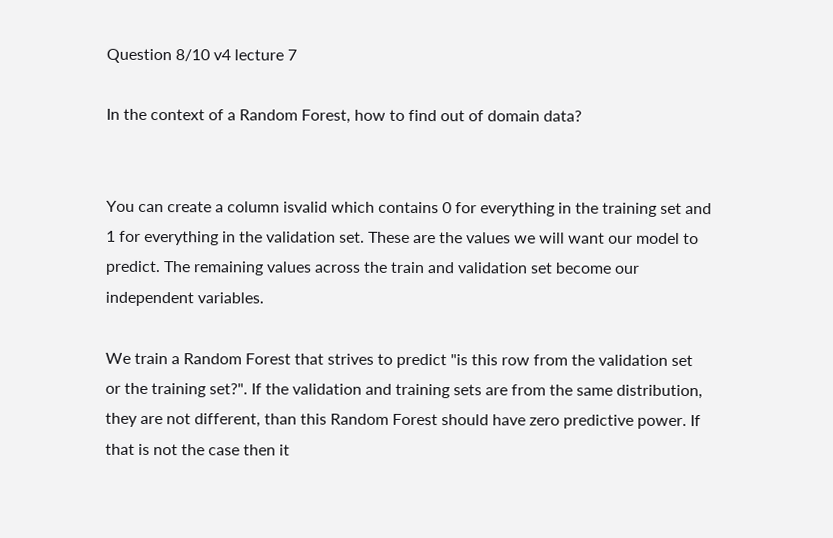Question 8/10 v4 lecture 7

In the context of a Random Forest, how to find out of domain data?


You can create a column isvalid which contains 0 for everything in the training set and 1 for everything in the validation set. These are the values we will want our model to predict. The remaining values across the train and validation set become our independent variables.

We train a Random Forest that strives to predict "is this row from the validation set or the training set?". If the validation and training sets are from the same distribution, they are not different, than this Random Forest should have zero predictive power. If that is not the case then it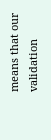means that our validation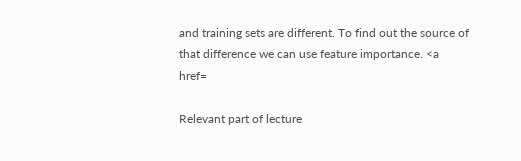and training sets are different. To find out the source of that difference we can use feature importance. <a href=

Relevant part of lecture